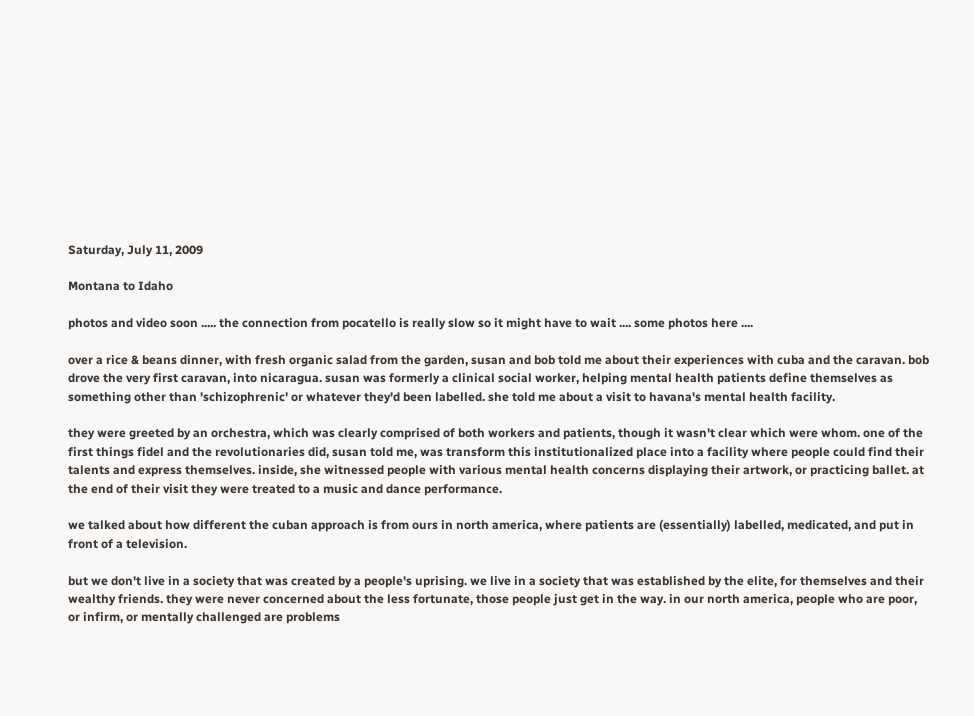Saturday, July 11, 2009

Montana to Idaho

photos and video soon ..... the connection from pocatello is really slow so it might have to wait .... some photos here ....

over a rice & beans dinner, with fresh organic salad from the garden, susan and bob told me about their experiences with cuba and the caravan. bob drove the very first caravan, into nicaragua. susan was formerly a clinical social worker, helping mental health patients define themselves as something other than 'schizophrenic' or whatever they'd been labelled. she told me about a visit to havana's mental health facility.

they were greeted by an orchestra, which was clearly comprised of both workers and patients, though it wasn't clear which were whom. one of the first things fidel and the revolutionaries did, susan told me, was transform this institutionalized place into a facility where people could find their talents and express themselves. inside, she witnessed people with various mental health concerns displaying their artwork, or practicing ballet. at the end of their visit they were treated to a music and dance performance.

we talked about how different the cuban approach is from ours in north america, where patients are (essentially) labelled, medicated, and put in front of a television.

but we don't live in a society that was created by a people's uprising. we live in a society that was established by the elite, for themselves and their wealthy friends. they were never concerned about the less fortunate, those people just get in the way. in our north america, people who are poor, or infirm, or mentally challenged are problems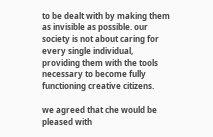to be dealt with by making them as invisible as possible. our society is not about caring for every single individual, providing them with the tools necessary to become fully functioning creative citizens.

we agreed that che would be pleased with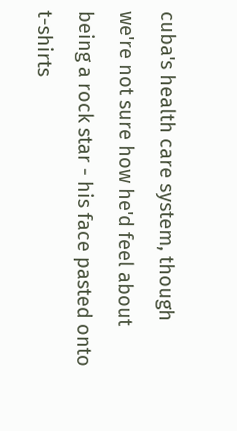cuba's health care system, though we're not sure how he'd feel about being a rock star - his face pasted onto t-shirts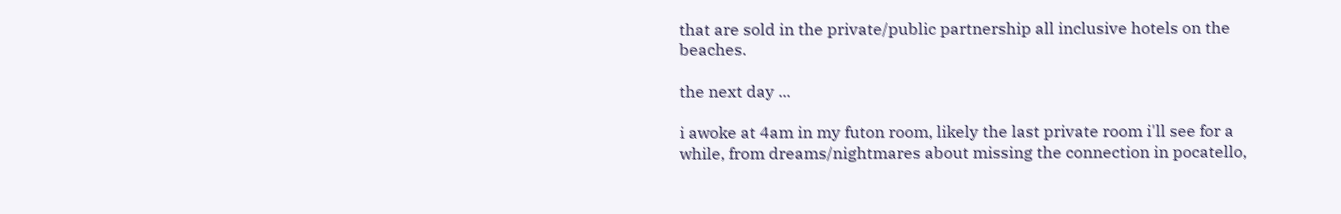that are sold in the private/public partnership all inclusive hotels on the beaches.

the next day ...

i awoke at 4am in my futon room, likely the last private room i'll see for a while, from dreams/nightmares about missing the connection in pocatello,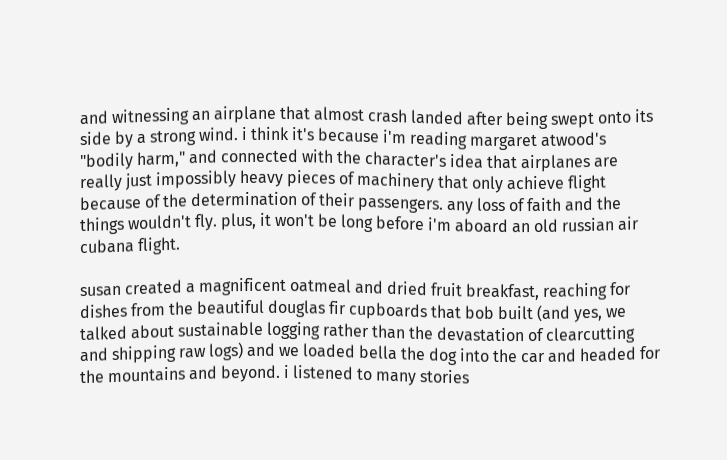and witnessing an airplane that almost crash landed after being swept onto its side by a strong wind. i think it's because i'm reading margaret atwood's "bodily harm," and connected with the character's idea that airplanes are really just impossibly heavy pieces of machinery that only achieve flight because of the determination of their passengers. any loss of faith and the things wouldn't fly. plus, it won't be long before i'm aboard an old russian air cubana flight.

susan created a magnificent oatmeal and dried fruit breakfast, reaching for dishes from the beautiful douglas fir cupboards that bob built (and yes, we talked about sustainable logging rather than the devastation of clearcutting and shipping raw logs) and we loaded bella the dog into the car and headed for the mountains and beyond. i listened to many stories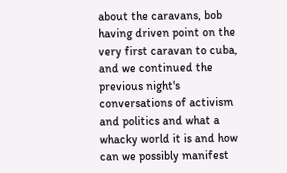about the caravans, bob having driven point on the very first caravan to cuba, and we continued the previous night's conversations of activism and politics and what a whacky world it is and how can we possibly manifest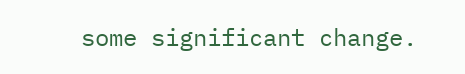some significant change.